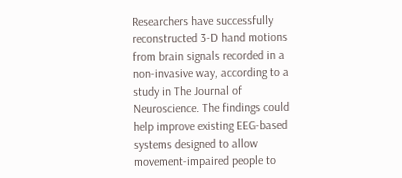Researchers have successfully reconstructed 3-D hand motions from brain signals recorded in a non-invasive way, according to a study in The Journal of Neuroscience. The findings could help improve existing EEG-based systems designed to allow movement-impaired people to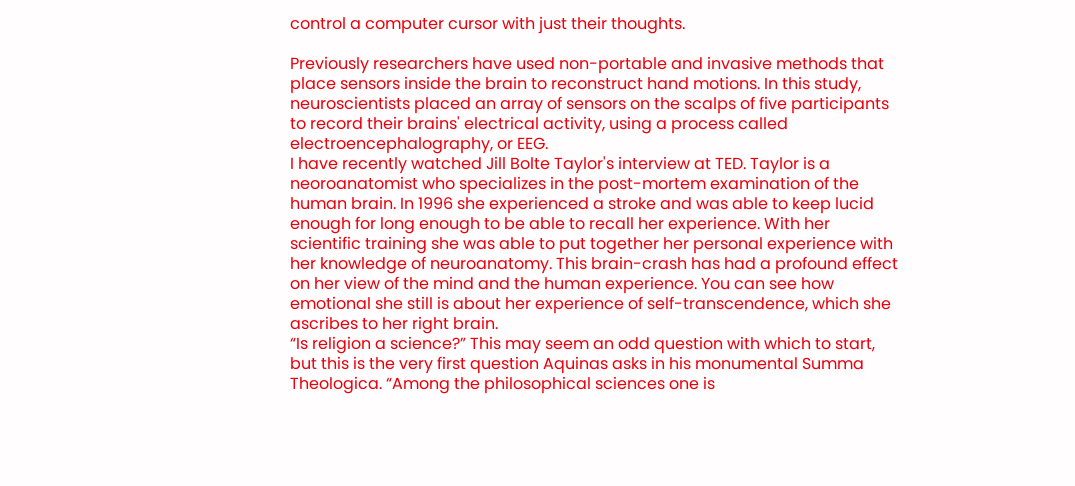control a computer cursor with just their thoughts.

Previously researchers have used non-portable and invasive methods that place sensors inside the brain to reconstruct hand motions. In this study, neuroscientists placed an array of sensors on the scalps of five participants to record their brains' electrical activity, using a process called electroencephalography, or EEG.
I have recently watched Jill Bolte Taylor's interview at TED. Taylor is a neoroanatomist who specializes in the post-mortem examination of the human brain. In 1996 she experienced a stroke and was able to keep lucid enough for long enough to be able to recall her experience. With her scientific training she was able to put together her personal experience with her knowledge of neuroanatomy. This brain-crash has had a profound effect on her view of the mind and the human experience. You can see how emotional she still is about her experience of self-transcendence, which she ascribes to her right brain.
“Is religion a science?” This may seem an odd question with which to start, but this is the very first question Aquinas asks in his monumental Summa Theologica. “Among the philosophical sciences one is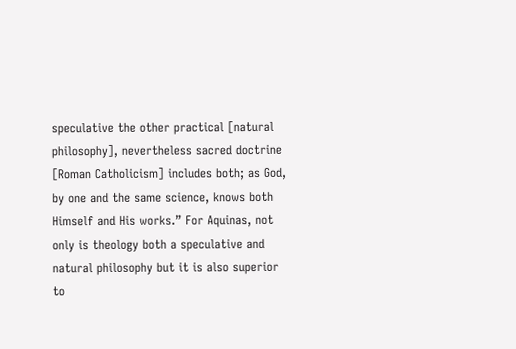speculative the other practical [natural philosophy], nevertheless sacred doctrine [Roman Catholicism] includes both; as God, by one and the same science, knows both Himself and His works.” For Aquinas, not only is theology both a speculative and natural philosophy but it is also superior to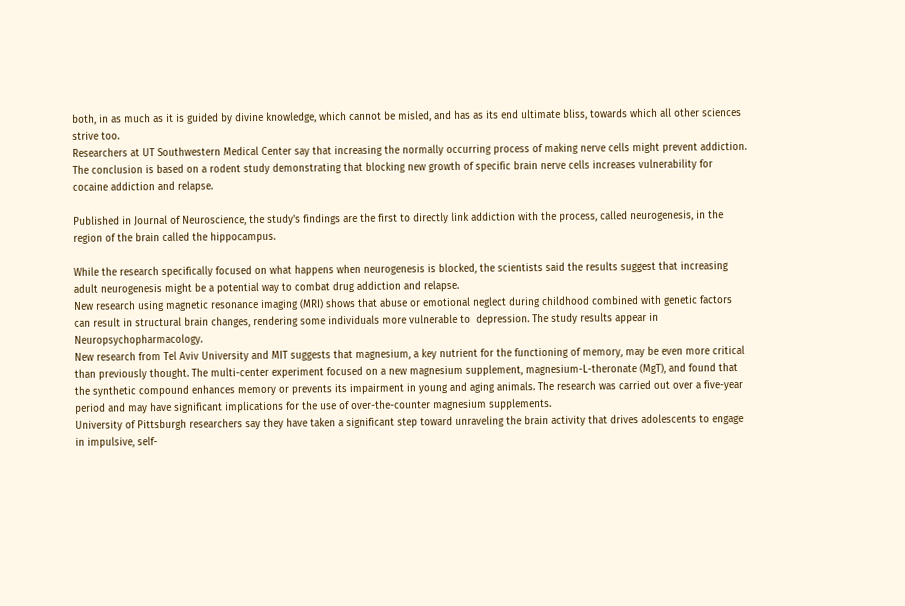both, in as much as it is guided by divine knowledge, which cannot be misled, and has as its end ultimate bliss, towards which all other sciences strive too.
Researchers at UT Southwestern Medical Center say that increasing the normally occurring process of making nerve cells might prevent addiction. The conclusion is based on a rodent study demonstrating that blocking new growth of specific brain nerve cells increases vulnerability for cocaine addiction and relapse.

Published in Journal of Neuroscience, the study's findings are the first to directly link addiction with the process, called neurogenesis, in the region of the brain called the hippocampus.

While the research specifically focused on what happens when neurogenesis is blocked, the scientists said the results suggest that increasing adult neurogenesis might be a potential way to combat drug addiction and relapse.
New research using magnetic resonance imaging (MRI) shows that abuse or emotional neglect during childhood combined with genetic factors can result in structural brain changes, rendering some individuals more vulnerable to  depression. The study results appear in Neuropsychopharmacology.
New research from Tel Aviv University and MIT suggests that magnesium, a key nutrient for the functioning of memory, may be even more critical than previously thought. The multi-center experiment focused on a new magnesium supplement, magnesium-L-theronate (MgT), and found that the synthetic compound enhances memory or prevents its impairment in young and aging animals. The research was carried out over a five-year period and may have significant implications for the use of over-the-counter magnesium supplements.
University of Pittsburgh researchers say they have taken a significant step toward unraveling the brain activity that drives adolescents to engage in impulsive, self-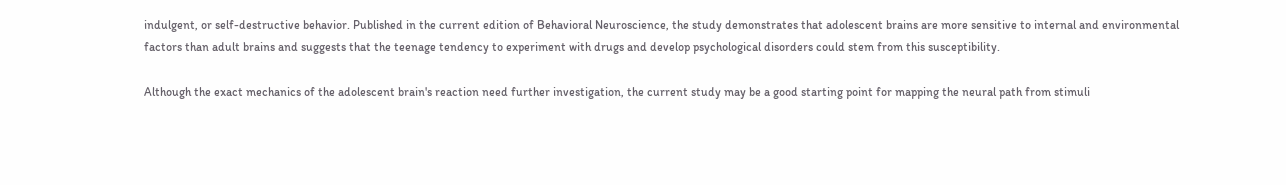indulgent, or self-destructive behavior. Published in the current edition of Behavioral Neuroscience, the study demonstrates that adolescent brains are more sensitive to internal and environmental factors than adult brains and suggests that the teenage tendency to experiment with drugs and develop psychological disorders could stem from this susceptibility.

Although the exact mechanics of the adolescent brain's reaction need further investigation, the current study may be a good starting point for mapping the neural path from stimuli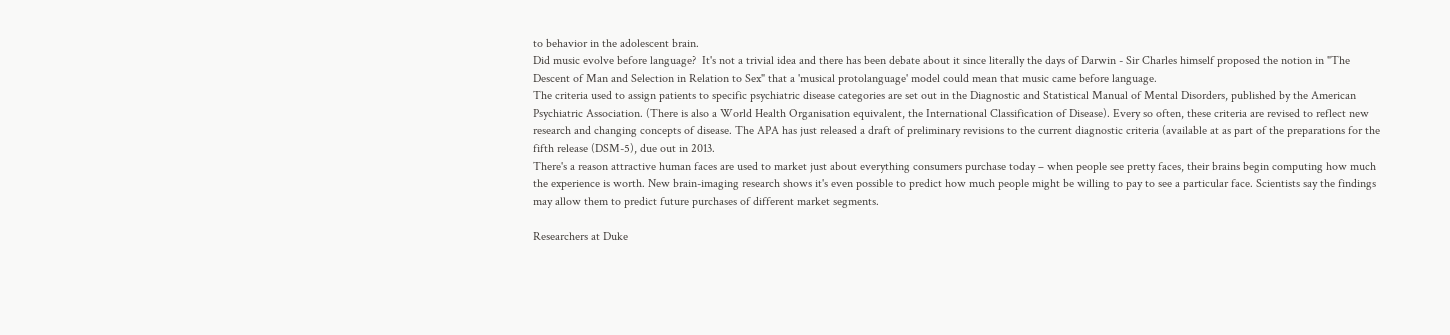to behavior in the adolescent brain.
Did music evolve before language?  It's not a trivial idea and there has been debate about it since literally the days of Darwin - Sir Charles himself proposed the notion in "The Descent of Man and Selection in Relation to Sex" that a 'musical protolanguage' model could mean that music came before language.
The criteria used to assign patients to specific psychiatric disease categories are set out in the Diagnostic and Statistical Manual of Mental Disorders, published by the American Psychiatric Association. (There is also a World Health Organisation equivalent, the International Classification of Disease). Every so often, these criteria are revised to reflect new research and changing concepts of disease. The APA has just released a draft of preliminary revisions to the current diagnostic criteria (available at as part of the preparations for the fifth release (DSM-5), due out in 2013.
There's a reason attractive human faces are used to market just about everything consumers purchase today – when people see pretty faces, their brains begin computing how much the experience is worth. New brain-imaging research shows it's even possible to predict how much people might be willing to pay to see a particular face. Scientists say the findings may allow them to predict future purchases of different market segments.

Researchers at Duke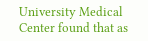University Medical Center found that as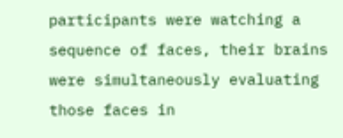participants were watching a sequence of faces, their brains were simultaneously evaluating those faces in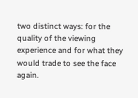two distinct ways: for the quality of the viewing experience and for what they would trade to see the face again.